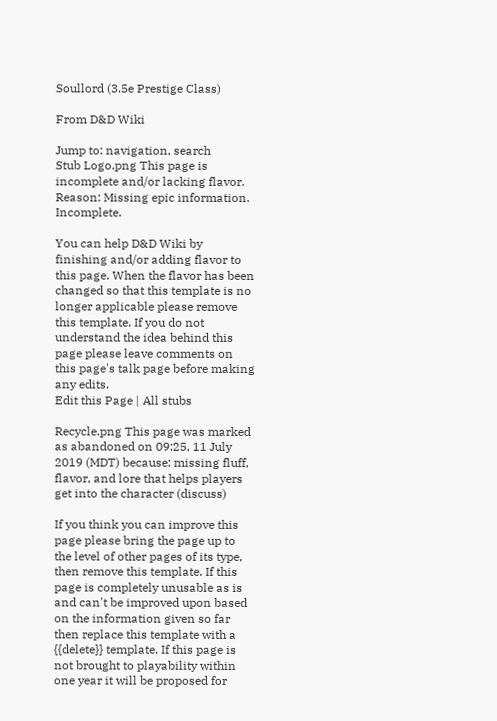Soullord (3.5e Prestige Class)

From D&D Wiki

Jump to: navigation, search
Stub Logo.png This page is incomplete and/or lacking flavor. Reason: Missing epic information. Incomplete.

You can help D&D Wiki by finishing and/or adding flavor to this page. When the flavor has been changed so that this template is no longer applicable please remove this template. If you do not understand the idea behind this page please leave comments on this page's talk page before making any edits.
Edit this Page | All stubs

Recycle.png This page was marked as abandoned on 09:25, 11 July 2019 (MDT) because: missing fluff, flavor, and lore that helps players get into the character (discuss)

If you think you can improve this page please bring the page up to the level of other pages of its type, then remove this template. If this page is completely unusable as is and can't be improved upon based on the information given so far then replace this template with a {{delete}} template. If this page is not brought to playability within one year it will be proposed for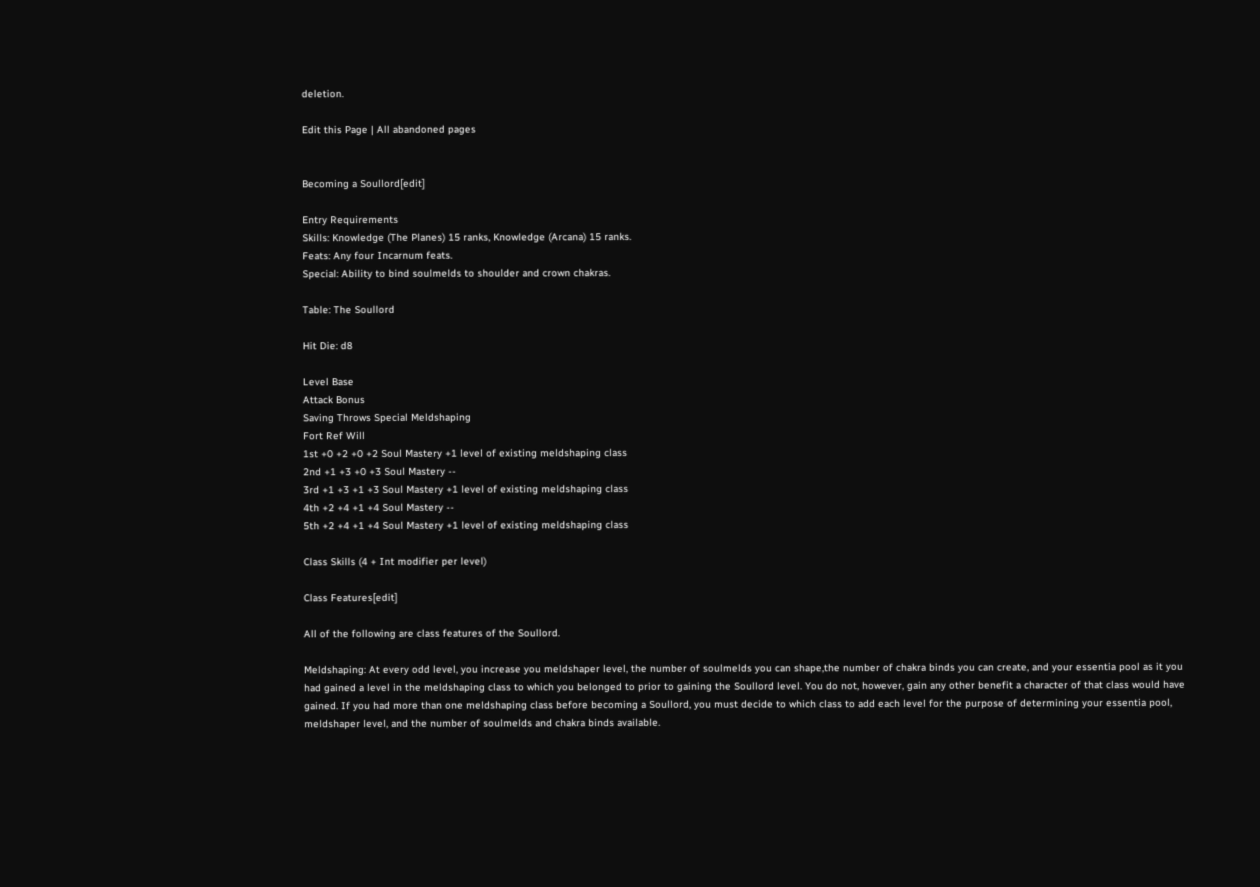deletion.

Edit this Page | All abandoned pages


Becoming a Soullord[edit]

Entry Requirements
Skills: Knowledge (The Planes) 15 ranks, Knowledge (Arcana) 15 ranks.
Feats: Any four Incarnum feats.
Special: Ability to bind soulmelds to shoulder and crown chakras.

Table: The Soullord

Hit Die: d8

Level Base
Attack Bonus
Saving Throws Special Meldshaping
Fort Ref Will
1st +0 +2 +0 +2 Soul Mastery +1 level of existing meldshaping class
2nd +1 +3 +0 +3 Soul Mastery --
3rd +1 +3 +1 +3 Soul Mastery +1 level of existing meldshaping class
4th +2 +4 +1 +4 Soul Mastery --
5th +2 +4 +1 +4 Soul Mastery +1 level of existing meldshaping class

Class Skills (4 + Int modifier per level)

Class Features[edit]

All of the following are class features of the Soullord.

Meldshaping: At every odd level, you increase you meldshaper level, the number of soulmelds you can shape,the number of chakra binds you can create, and your essentia pool as it you had gained a level in the meldshaping class to which you belonged to prior to gaining the Soullord level. You do not, however, gain any other benefit a character of that class would have gained. If you had more than one meldshaping class before becoming a Soullord, you must decide to which class to add each level for the purpose of determining your essentia pool, meldshaper level, and the number of soulmelds and chakra binds available.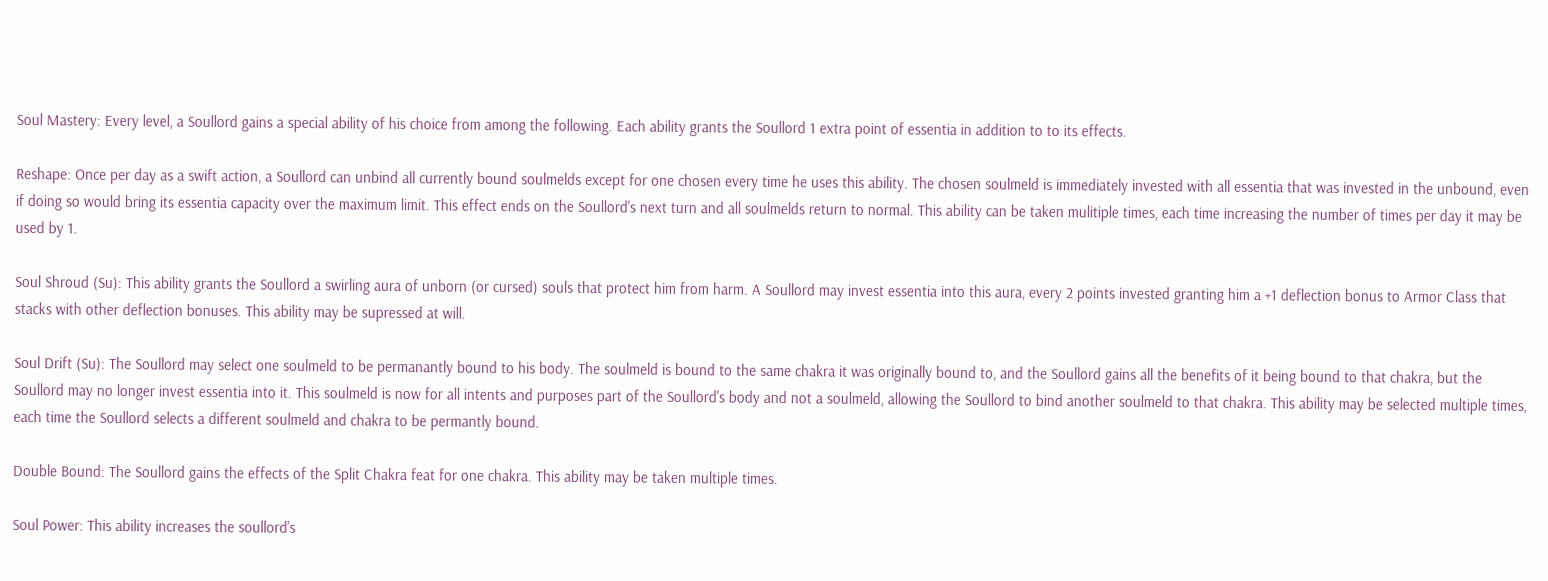Soul Mastery: Every level, a Soullord gains a special ability of his choice from among the following. Each ability grants the Soullord 1 extra point of essentia in addition to to its effects.

Reshape: Once per day as a swift action, a Soullord can unbind all currently bound soulmelds except for one chosen every time he uses this ability. The chosen soulmeld is immediately invested with all essentia that was invested in the unbound, even if doing so would bring its essentia capacity over the maximum limit. This effect ends on the Soullord's next turn and all soulmelds return to normal. This ability can be taken mulitiple times, each time increasing the number of times per day it may be used by 1.

Soul Shroud (Su): This ability grants the Soullord a swirling aura of unborn (or cursed) souls that protect him from harm. A Soullord may invest essentia into this aura, every 2 points invested granting him a +1 deflection bonus to Armor Class that stacks with other deflection bonuses. This ability may be supressed at will.

Soul Drift (Su): The Soullord may select one soulmeld to be permanantly bound to his body. The soulmeld is bound to the same chakra it was originally bound to, and the Soullord gains all the benefits of it being bound to that chakra, but the Soullord may no longer invest essentia into it. This soulmeld is now for all intents and purposes part of the Soullord's body and not a soulmeld, allowing the Soullord to bind another soulmeld to that chakra. This ability may be selected multiple times, each time the Soullord selects a different soulmeld and chakra to be permantly bound.

Double Bound: The Soullord gains the effects of the Split Chakra feat for one chakra. This ability may be taken multiple times.

Soul Power: This ability increases the soullord's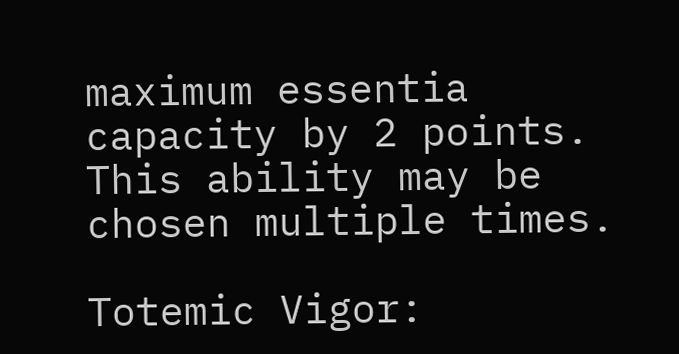maximum essentia capacity by 2 points. This ability may be chosen multiple times.

Totemic Vigor: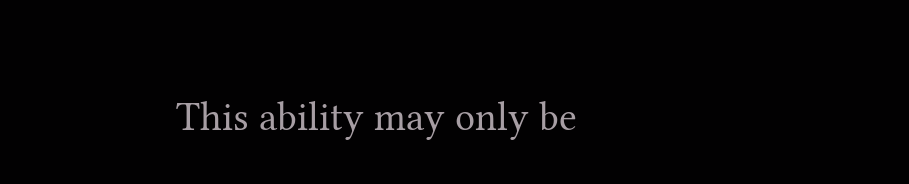This ability may only be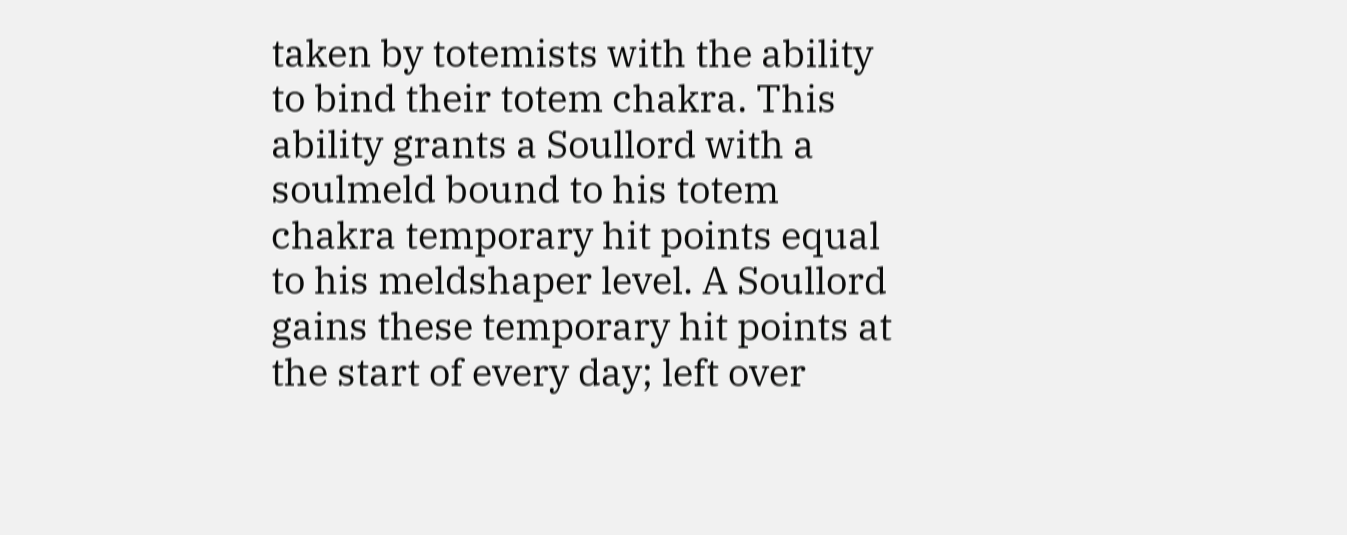taken by totemists with the ability to bind their totem chakra. This ability grants a Soullord with a soulmeld bound to his totem chakra temporary hit points equal to his meldshaper level. A Soullord gains these temporary hit points at the start of every day; left over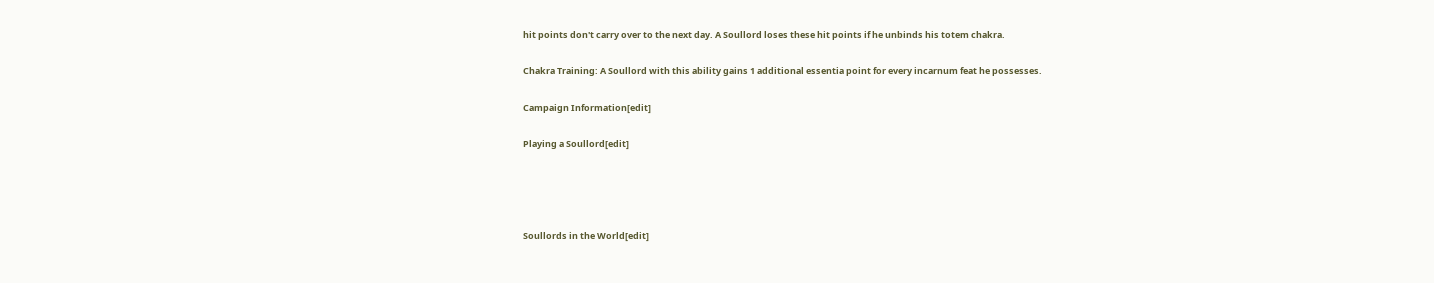hit points don't carry over to the next day. A Soullord loses these hit points if he unbinds his totem chakra.

Chakra Training: A Soullord with this ability gains 1 additional essentia point for every incarnum feat he possesses.

Campaign Information[edit]

Playing a Soullord[edit]




Soullords in the World[edit]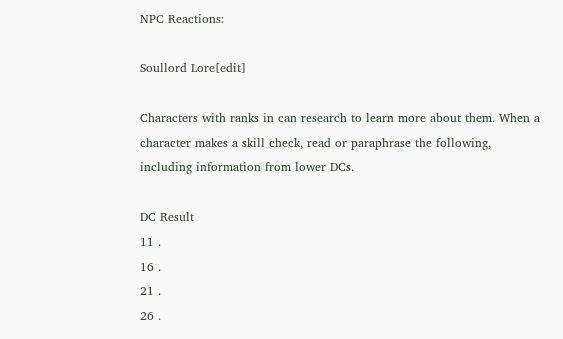NPC Reactions:

Soullord Lore[edit]

Characters with ranks in can research to learn more about them. When a character makes a skill check, read or paraphrase the following, including information from lower DCs.

DC Result
11 .
16 .
21 .
26 .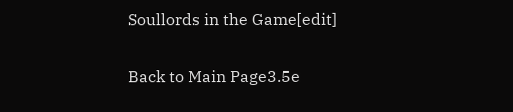Soullords in the Game[edit]


Back to Main Page3.5e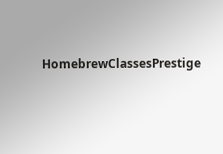HomebrewClassesPrestige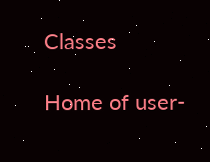Classes

Home of user-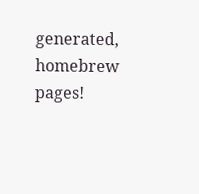generated,
homebrew pages!